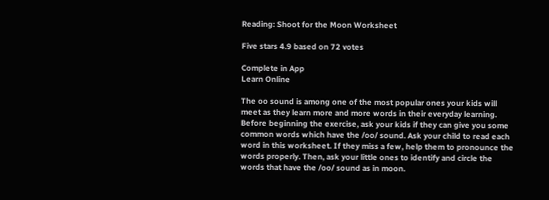Reading: Shoot for the Moon Worksheet

Five stars 4.9 based on 72 votes

Complete in App
Learn Online

The oo sound is among one of the most popular ones your kids will meet as they learn more and more words in their everyday learning. Before beginning the exercise, ask your kids if they can give you some common words which have the /oo/ sound. Ask your child to read each word in this worksheet. If they miss a few, help them to pronounce the words properly. Then, ask your little ones to identify and circle the words that have the /oo/ sound as in moon.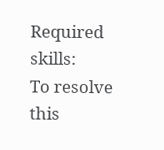Required skills:
To resolve this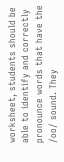worksheet, students should be able to identify and correctly pronounce words that have the /oo/ sound. They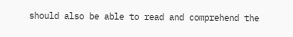should also be able to read and comprehend the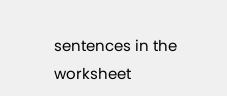sentences in the worksheet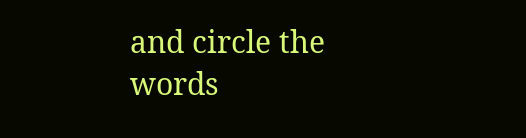and circle the words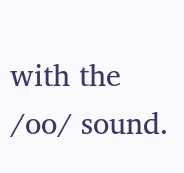with the /oo/ sound.